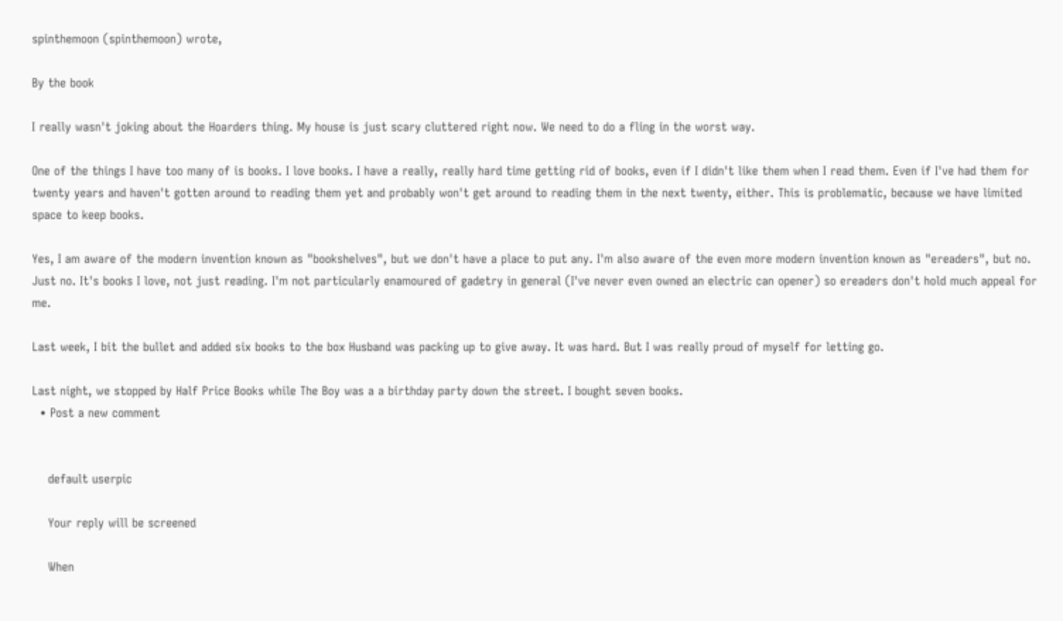spinthemoon (spinthemoon) wrote,

By the book

I really wasn't joking about the Hoarders thing. My house is just scary cluttered right now. We need to do a fling in the worst way.

One of the things I have too many of is books. I love books. I have a really, really hard time getting rid of books, even if I didn't like them when I read them. Even if I've had them for twenty years and haven't gotten around to reading them yet and probably won't get around to reading them in the next twenty, either. This is problematic, because we have limited space to keep books.

Yes, I am aware of the modern invention known as "bookshelves", but we don't have a place to put any. I'm also aware of the even more modern invention known as "ereaders", but no. Just no. It's books I love, not just reading. I'm not particularly enamoured of gadetry in general (I've never even owned an electric can opener) so ereaders don't hold much appeal for me.

Last week, I bit the bullet and added six books to the box Husband was packing up to give away. It was hard. But I was really proud of myself for letting go.

Last night, we stopped by Half Price Books while The Boy was a a birthday party down the street. I bought seven books.
  • Post a new comment


    default userpic

    Your reply will be screened

    When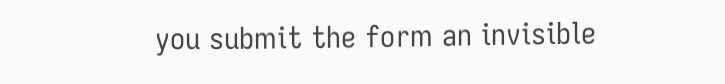you submit the form an invisible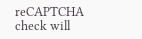reCAPTCHA check will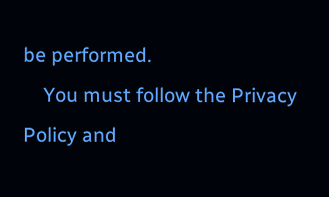be performed.
    You must follow the Privacy Policy and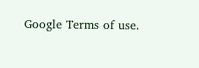Google Terms of use.